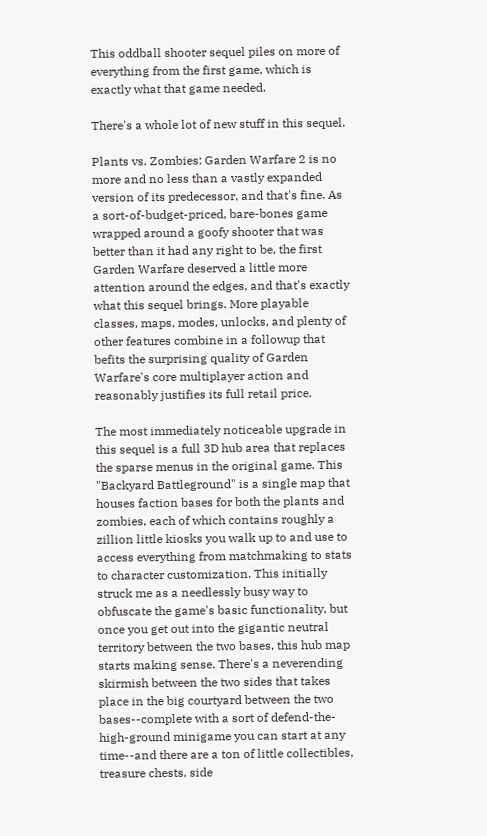This oddball shooter sequel piles on more of everything from the first game, which is exactly what that game needed.

There's a whole lot of new stuff in this sequel.

Plants vs. Zombies: Garden Warfare 2 is no more and no less than a vastly expanded version of its predecessor, and that's fine. As a sort-of-budget-priced, bare-bones game wrapped around a goofy shooter that was better than it had any right to be, the first Garden Warfare deserved a little more attention around the edges, and that's exactly what this sequel brings. More playable classes, maps, modes, unlocks, and plenty of other features combine in a followup that befits the surprising quality of Garden Warfare's core multiplayer action and reasonably justifies its full retail price.

The most immediately noticeable upgrade in this sequel is a full 3D hub area that replaces the sparse menus in the original game. This "Backyard Battleground" is a single map that houses faction bases for both the plants and zombies, each of which contains roughly a zillion little kiosks you walk up to and use to access everything from matchmaking to stats to character customization. This initially struck me as a needlessly busy way to obfuscate the game's basic functionality, but once you get out into the gigantic neutral territory between the two bases, this hub map starts making sense. There's a neverending skirmish between the two sides that takes place in the big courtyard between the two bases--complete with a sort of defend-the-high-ground minigame you can start at any time--and there are a ton of little collectibles, treasure chests, side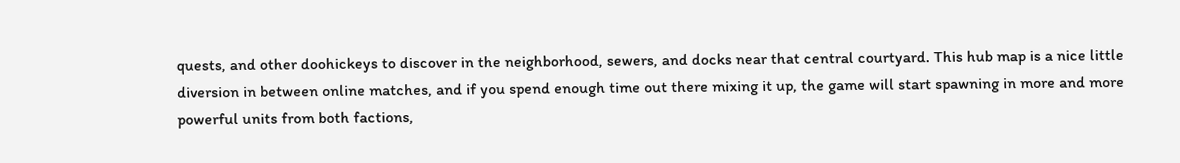quests, and other doohickeys to discover in the neighborhood, sewers, and docks near that central courtyard. This hub map is a nice little diversion in between online matches, and if you spend enough time out there mixing it up, the game will start spawning in more and more powerful units from both factions,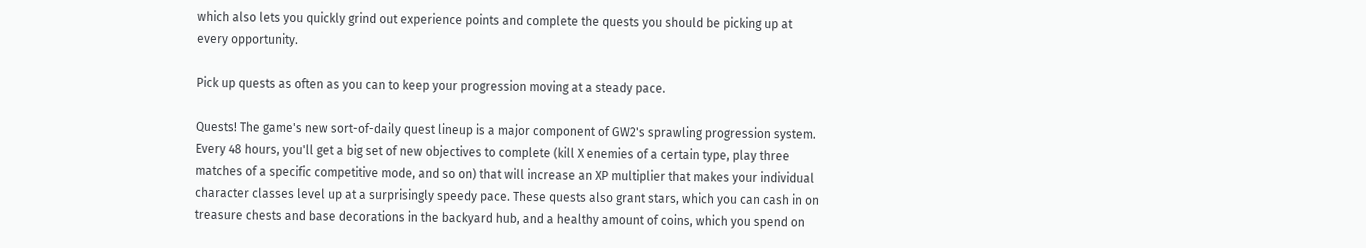which also lets you quickly grind out experience points and complete the quests you should be picking up at every opportunity.

Pick up quests as often as you can to keep your progression moving at a steady pace.

Quests! The game's new sort-of-daily quest lineup is a major component of GW2's sprawling progression system. Every 48 hours, you'll get a big set of new objectives to complete (kill X enemies of a certain type, play three matches of a specific competitive mode, and so on) that will increase an XP multiplier that makes your individual character classes level up at a surprisingly speedy pace. These quests also grant stars, which you can cash in on treasure chests and base decorations in the backyard hub, and a healthy amount of coins, which you spend on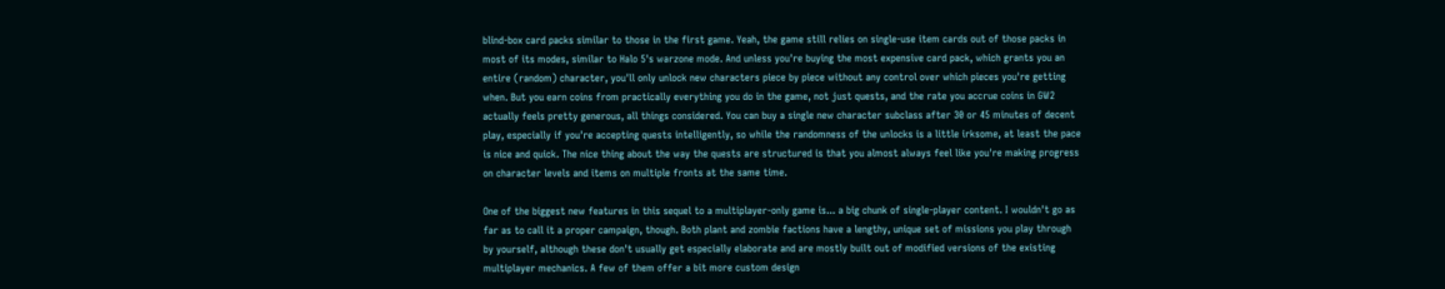blind-box card packs similar to those in the first game. Yeah, the game still relies on single-use item cards out of those packs in most of its modes, similar to Halo 5's warzone mode. And unless you're buying the most expensive card pack, which grants you an entire (random) character, you'll only unlock new characters piece by piece without any control over which pieces you're getting when. But you earn coins from practically everything you do in the game, not just quests, and the rate you accrue coins in GW2 actually feels pretty generous, all things considered. You can buy a single new character subclass after 30 or 45 minutes of decent play, especially if you're accepting quests intelligently, so while the randomness of the unlocks is a little irksome, at least the pace is nice and quick. The nice thing about the way the quests are structured is that you almost always feel like you're making progress on character levels and items on multiple fronts at the same time.

One of the biggest new features in this sequel to a multiplayer-only game is... a big chunk of single-player content. I wouldn't go as far as to call it a proper campaign, though. Both plant and zombie factions have a lengthy, unique set of missions you play through by yourself, although these don't usually get especially elaborate and are mostly built out of modified versions of the existing multiplayer mechanics. A few of them offer a bit more custom design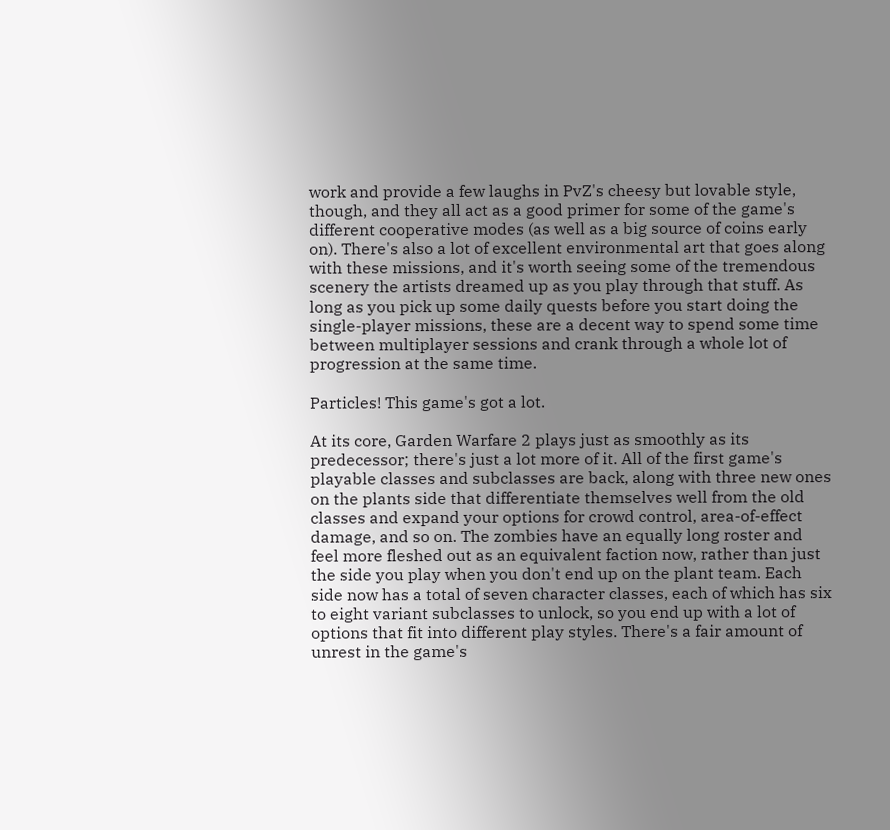work and provide a few laughs in PvZ's cheesy but lovable style, though, and they all act as a good primer for some of the game's different cooperative modes (as well as a big source of coins early on). There's also a lot of excellent environmental art that goes along with these missions, and it's worth seeing some of the tremendous scenery the artists dreamed up as you play through that stuff. As long as you pick up some daily quests before you start doing the single-player missions, these are a decent way to spend some time between multiplayer sessions and crank through a whole lot of progression at the same time.

Particles! This game's got a lot.

At its core, Garden Warfare 2 plays just as smoothly as its predecessor; there's just a lot more of it. All of the first game's playable classes and subclasses are back, along with three new ones on the plants side that differentiate themselves well from the old classes and expand your options for crowd control, area-of-effect damage, and so on. The zombies have an equally long roster and feel more fleshed out as an equivalent faction now, rather than just the side you play when you don't end up on the plant team. Each side now has a total of seven character classes, each of which has six to eight variant subclasses to unlock, so you end up with a lot of options that fit into different play styles. There's a fair amount of unrest in the game's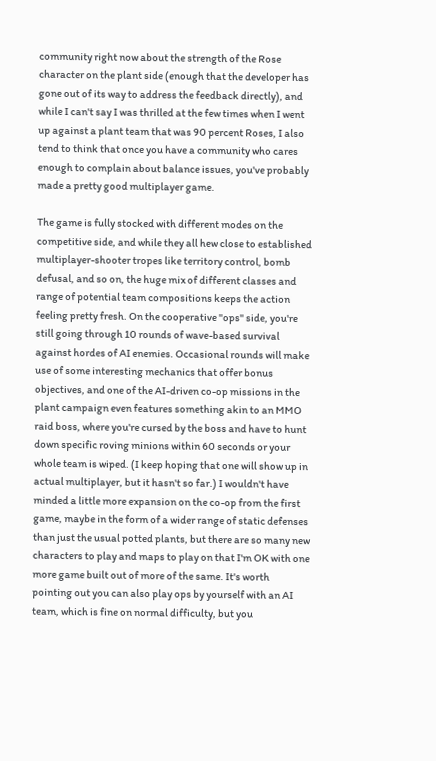community right now about the strength of the Rose character on the plant side (enough that the developer has gone out of its way to address the feedback directly), and while I can't say I was thrilled at the few times when I went up against a plant team that was 90 percent Roses, I also tend to think that once you have a community who cares enough to complain about balance issues, you've probably made a pretty good multiplayer game.

The game is fully stocked with different modes on the competitive side, and while they all hew close to established multiplayer-shooter tropes like territory control, bomb defusal, and so on, the huge mix of different classes and range of potential team compositions keeps the action feeling pretty fresh. On the cooperative "ops" side, you're still going through 10 rounds of wave-based survival against hordes of AI enemies. Occasional rounds will make use of some interesting mechanics that offer bonus objectives, and one of the AI-driven co-op missions in the plant campaign even features something akin to an MMO raid boss, where you're cursed by the boss and have to hunt down specific roving minions within 60 seconds or your whole team is wiped. (I keep hoping that one will show up in actual multiplayer, but it hasn't so far.) I wouldn't have minded a little more expansion on the co-op from the first game, maybe in the form of a wider range of static defenses than just the usual potted plants, but there are so many new characters to play and maps to play on that I'm OK with one more game built out of more of the same. It's worth pointing out you can also play ops by yourself with an AI team, which is fine on normal difficulty, but you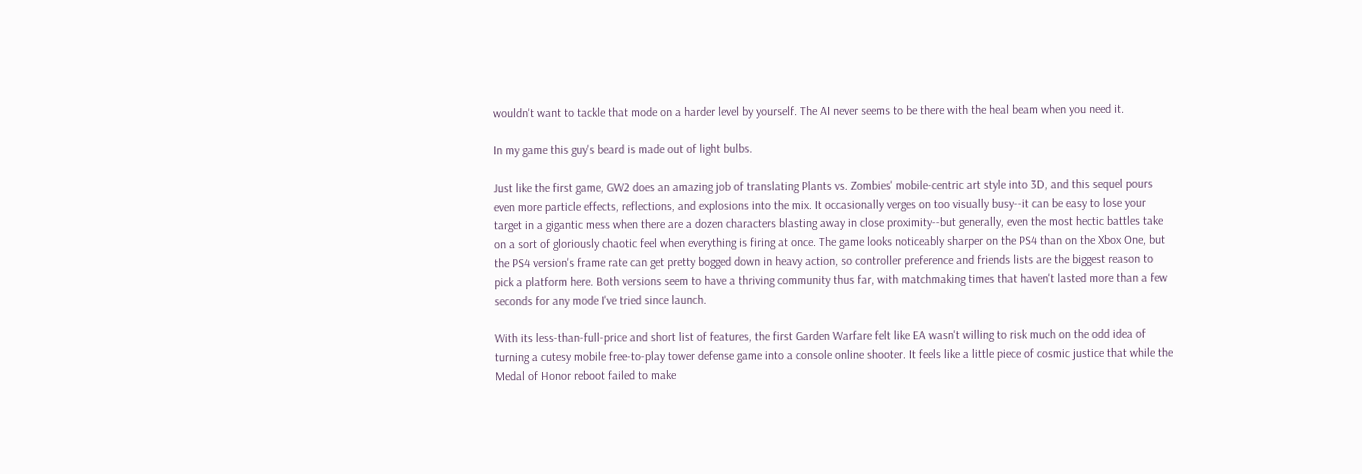wouldn't want to tackle that mode on a harder level by yourself. The AI never seems to be there with the heal beam when you need it.

In my game this guy's beard is made out of light bulbs.

Just like the first game, GW2 does an amazing job of translating Plants vs. Zombies' mobile-centric art style into 3D, and this sequel pours even more particle effects, reflections, and explosions into the mix. It occasionally verges on too visually busy--it can be easy to lose your target in a gigantic mess when there are a dozen characters blasting away in close proximity--but generally, even the most hectic battles take on a sort of gloriously chaotic feel when everything is firing at once. The game looks noticeably sharper on the PS4 than on the Xbox One, but the PS4 version's frame rate can get pretty bogged down in heavy action, so controller preference and friends lists are the biggest reason to pick a platform here. Both versions seem to have a thriving community thus far, with matchmaking times that haven't lasted more than a few seconds for any mode I've tried since launch.

With its less-than-full-price and short list of features, the first Garden Warfare felt like EA wasn't willing to risk much on the odd idea of turning a cutesy mobile free-to-play tower defense game into a console online shooter. It feels like a little piece of cosmic justice that while the Medal of Honor reboot failed to make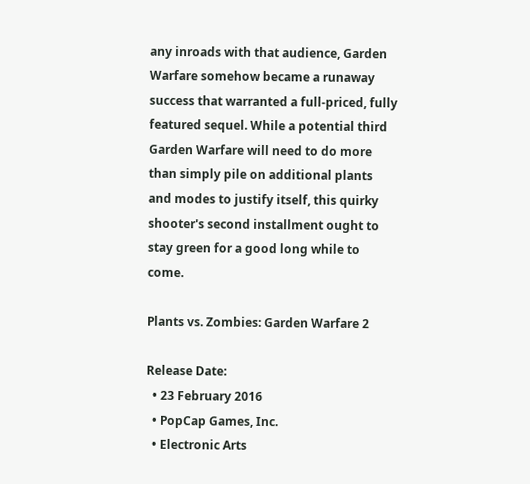any inroads with that audience, Garden Warfare somehow became a runaway success that warranted a full-priced, fully featured sequel. While a potential third Garden Warfare will need to do more than simply pile on additional plants and modes to justify itself, this quirky shooter's second installment ought to stay green for a good long while to come.

Plants vs. Zombies: Garden Warfare 2

Release Date:
  • 23 February 2016
  • PopCap Games, Inc.
  • Electronic Arts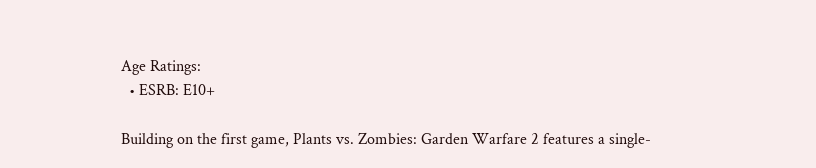Age Ratings:
  • ESRB: E10+

Building on the first game, Plants vs. Zombies: Garden Warfare 2 features a single-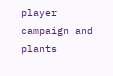player campaign and plants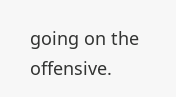going on the offensive.